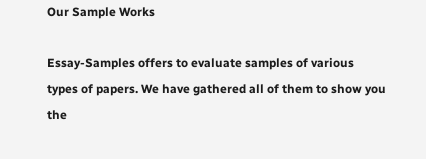Our Sample Works

Essay-Samples offers to evaluate samples of various types of papers. We have gathered all of them to show you the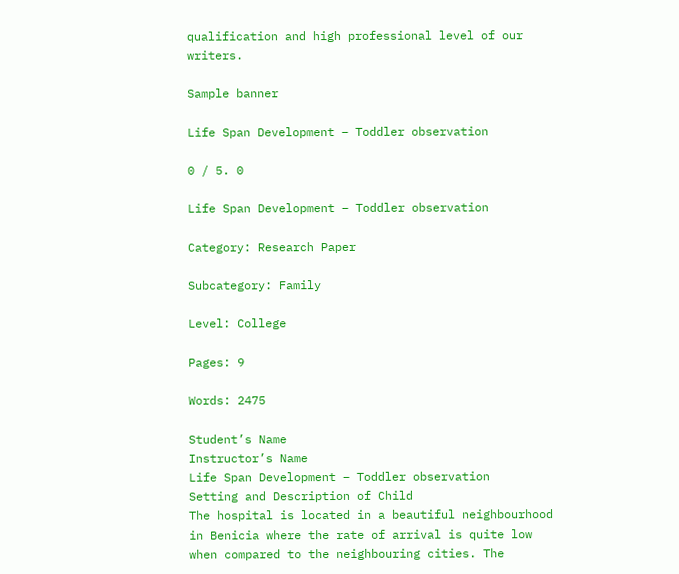qualification and high professional level of our writers.

Sample banner

Life Span Development – Toddler observation

0 / 5. 0

Life Span Development – Toddler observation

Category: Research Paper

Subcategory: Family

Level: College

Pages: 9

Words: 2475

Student’s Name
Instructor’s Name
Life Span Development – Toddler observation
Setting and Description of Child
The hospital is located in a beautiful neighbourhood in Benicia where the rate of arrival is quite low when compared to the neighbouring cities. The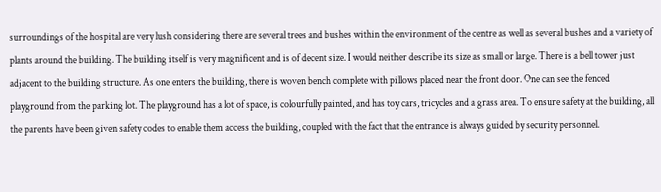surroundings of the hospital are very lush considering there are several trees and bushes within the environment of the centre as well as several bushes and a variety of plants around the building. The building itself is very magnificent and is of decent size. I would neither describe its size as small or large. There is a bell tower just adjacent to the building structure. As one enters the building, there is woven bench complete with pillows placed near the front door. One can see the fenced playground from the parking lot. The playground has a lot of space, is colourfully painted, and has toy cars, tricycles and a grass area. To ensure safety at the building, all the parents have been given safety codes to enable them access the building, coupled with the fact that the entrance is always guided by security personnel.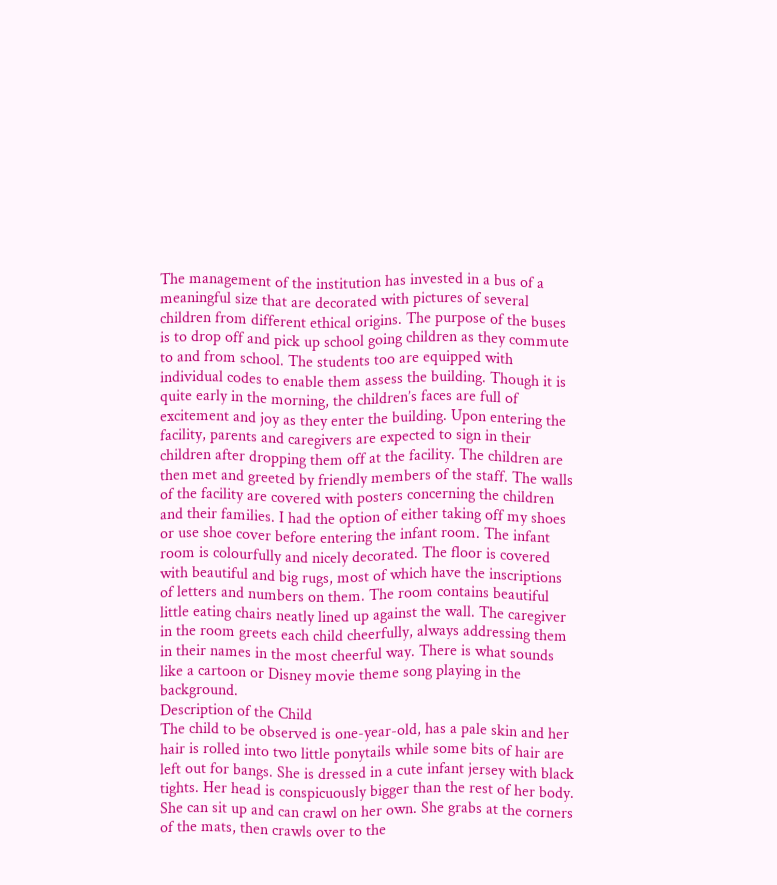The management of the institution has invested in a bus of a meaningful size that are decorated with pictures of several children from different ethical origins. The purpose of the buses is to drop off and pick up school going children as they commute to and from school. The students too are equipped with individual codes to enable them assess the building. Though it is quite early in the morning, the children’s faces are full of excitement and joy as they enter the building. Upon entering the facility, parents and caregivers are expected to sign in their children after dropping them off at the facility. The children are then met and greeted by friendly members of the staff. The walls of the facility are covered with posters concerning the children and their families. I had the option of either taking off my shoes or use shoe cover before entering the infant room. The infant room is colourfully and nicely decorated. The floor is covered with beautiful and big rugs, most of which have the inscriptions of letters and numbers on them. The room contains beautiful little eating chairs neatly lined up against the wall. The caregiver in the room greets each child cheerfully, always addressing them in their names in the most cheerful way. There is what sounds like a cartoon or Disney movie theme song playing in the background.
Description of the Child
The child to be observed is one-year-old, has a pale skin and her hair is rolled into two little ponytails while some bits of hair are left out for bangs. She is dressed in a cute infant jersey with black tights. Her head is conspicuously bigger than the rest of her body. She can sit up and can crawl on her own. She grabs at the corners of the mats, then crawls over to the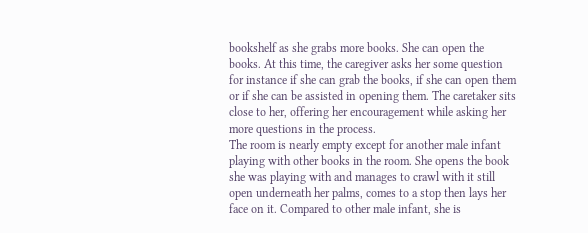bookshelf as she grabs more books. She can open the books. At this time, the caregiver asks her some question for instance if she can grab the books, if she can open them or if she can be assisted in opening them. The caretaker sits close to her, offering her encouragement while asking her more questions in the process.
The room is nearly empty except for another male infant playing with other books in the room. She opens the book she was playing with and manages to crawl with it still open underneath her palms, comes to a stop then lays her face on it. Compared to other male infant, she is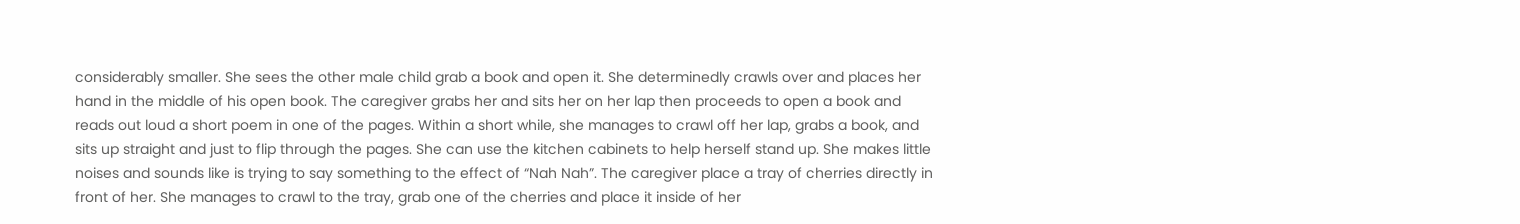considerably smaller. She sees the other male child grab a book and open it. She determinedly crawls over and places her hand in the middle of his open book. The caregiver grabs her and sits her on her lap then proceeds to open a book and reads out loud a short poem in one of the pages. Within a short while, she manages to crawl off her lap, grabs a book, and sits up straight and just to flip through the pages. She can use the kitchen cabinets to help herself stand up. She makes little noises and sounds like is trying to say something to the effect of “Nah Nah”. The caregiver place a tray of cherries directly in front of her. She manages to crawl to the tray, grab one of the cherries and place it inside of her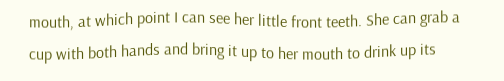mouth, at which point I can see her little front teeth. She can grab a cup with both hands and bring it up to her mouth to drink up its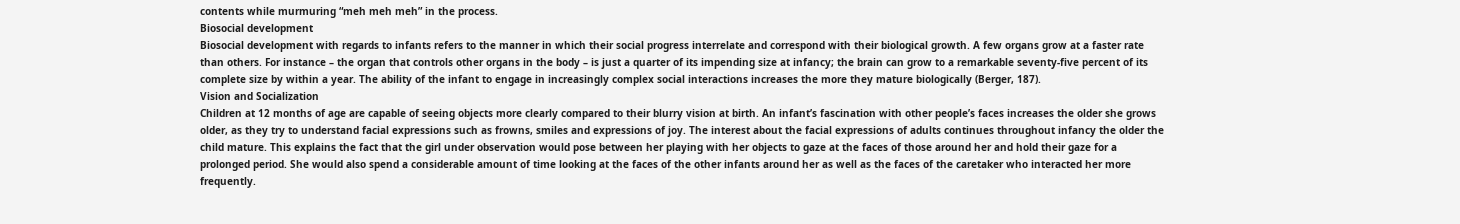contents while murmuring “meh meh meh” in the process.
Biosocial development
Biosocial development with regards to infants refers to the manner in which their social progress interrelate and correspond with their biological growth. A few organs grow at a faster rate than others. For instance – the organ that controls other organs in the body – is just a quarter of its impending size at infancy; the brain can grow to a remarkable seventy-five percent of its complete size by within a year. The ability of the infant to engage in increasingly complex social interactions increases the more they mature biologically (Berger, 187).
Vision and Socialization
Children at 12 months of age are capable of seeing objects more clearly compared to their blurry vision at birth. An infant’s fascination with other people’s faces increases the older she grows older, as they try to understand facial expressions such as frowns, smiles and expressions of joy. The interest about the facial expressions of adults continues throughout infancy the older the child mature. This explains the fact that the girl under observation would pose between her playing with her objects to gaze at the faces of those around her and hold their gaze for a prolonged period. She would also spend a considerable amount of time looking at the faces of the other infants around her as well as the faces of the caretaker who interacted her more frequently.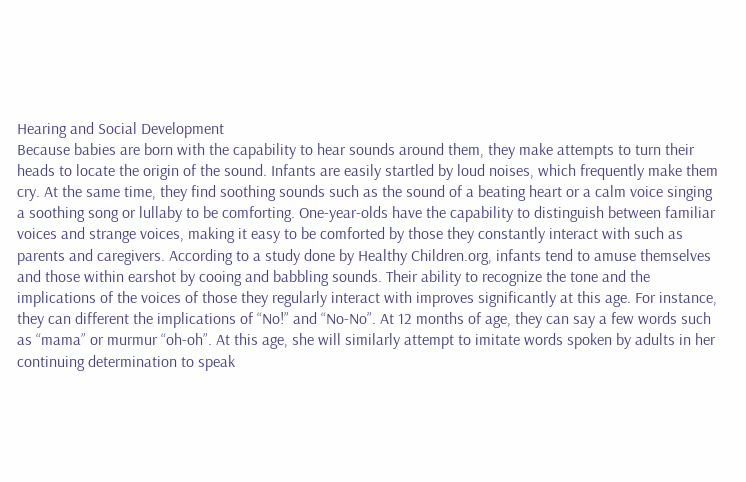Hearing and Social Development
Because babies are born with the capability to hear sounds around them, they make attempts to turn their heads to locate the origin of the sound. Infants are easily startled by loud noises, which frequently make them cry. At the same time, they find soothing sounds such as the sound of a beating heart or a calm voice singing a soothing song or lullaby to be comforting. One-year-olds have the capability to distinguish between familiar voices and strange voices, making it easy to be comforted by those they constantly interact with such as parents and caregivers. According to a study done by Healthy Children.org, infants tend to amuse themselves and those within earshot by cooing and babbling sounds. Their ability to recognize the tone and the implications of the voices of those they regularly interact with improves significantly at this age. For instance, they can different the implications of “No!” and “No-No”. At 12 months of age, they can say a few words such as “mama” or murmur “oh-oh”. At this age, she will similarly attempt to imitate words spoken by adults in her continuing determination to speak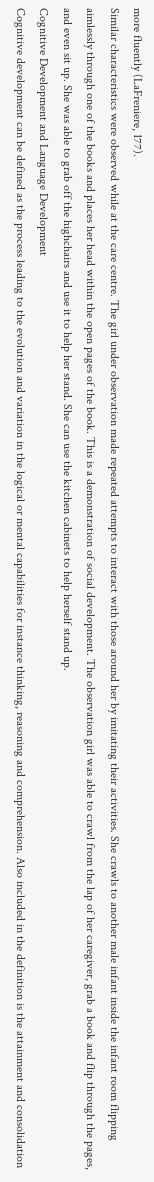more fluently (LaFreniere, 177).
Similar characteristics were observed while at the care centre. The girl under observation made repeated attempts to interact with those around her by imitating their activities. She crawls to another male infant inside the infant room flipping aimlessly through one of the books and places her head within the open pages of the book. This is a demonstration of social development. The observation girl was able to crawl from the lap of her caregiver, grab a book and flip through the pages, and even sit up. She was able to grab off the highchairs and use it to help her stand. She can use the kitchen cabinets to help herself stand up.
Cognitive Development and Language Development
Cognitive development can be defined as the process leading to the evolution and variation in the logical or mental capabilities for instance thinking, reasoning and comprehension. Also included in the definition is the attainment and consolidation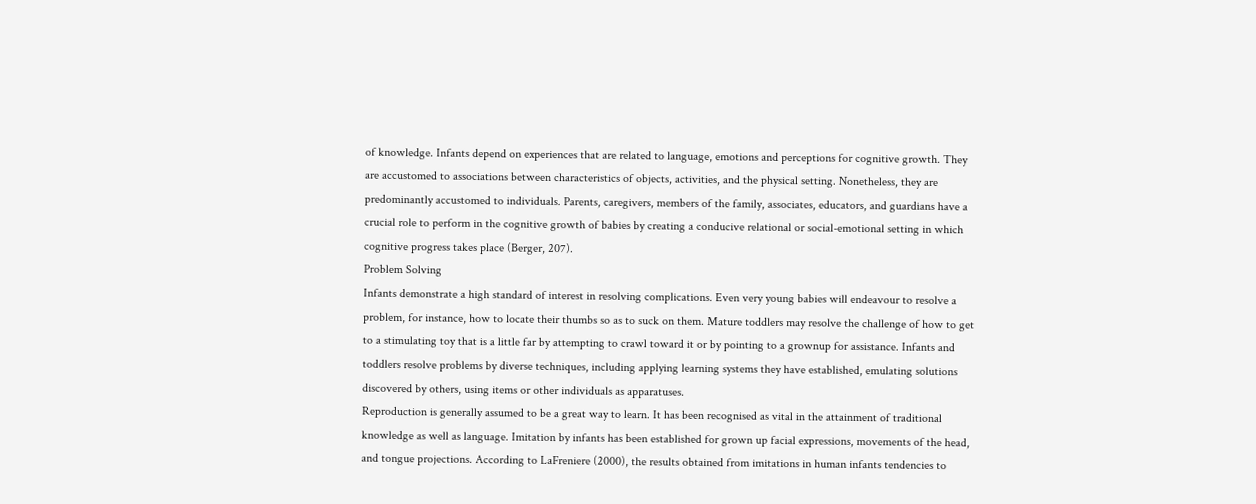of knowledge. Infants depend on experiences that are related to language, emotions and perceptions for cognitive growth. They are accustomed to associations between characteristics of objects, activities, and the physical setting. Nonetheless, they are predominantly accustomed to individuals. Parents, caregivers, members of the family, associates, educators, and guardians have a crucial role to perform in the cognitive growth of babies by creating a conducive relational or social-emotional setting in which cognitive progress takes place (Berger, 207).
Problem Solving
Infants demonstrate a high standard of interest in resolving complications. Even very young babies will endeavour to resolve a problem, for instance, how to locate their thumbs so as to suck on them. Mature toddlers may resolve the challenge of how to get to a stimulating toy that is a little far by attempting to crawl toward it or by pointing to a grownup for assistance. Infants and toddlers resolve problems by diverse techniques, including applying learning systems they have established, emulating solutions discovered by others, using items or other individuals as apparatuses.
Reproduction is generally assumed to be a great way to learn. It has been recognised as vital in the attainment of traditional knowledge as well as language. Imitation by infants has been established for grown up facial expressions, movements of the head, and tongue projections. According to LaFreniere (2000), the results obtained from imitations in human infants tendencies to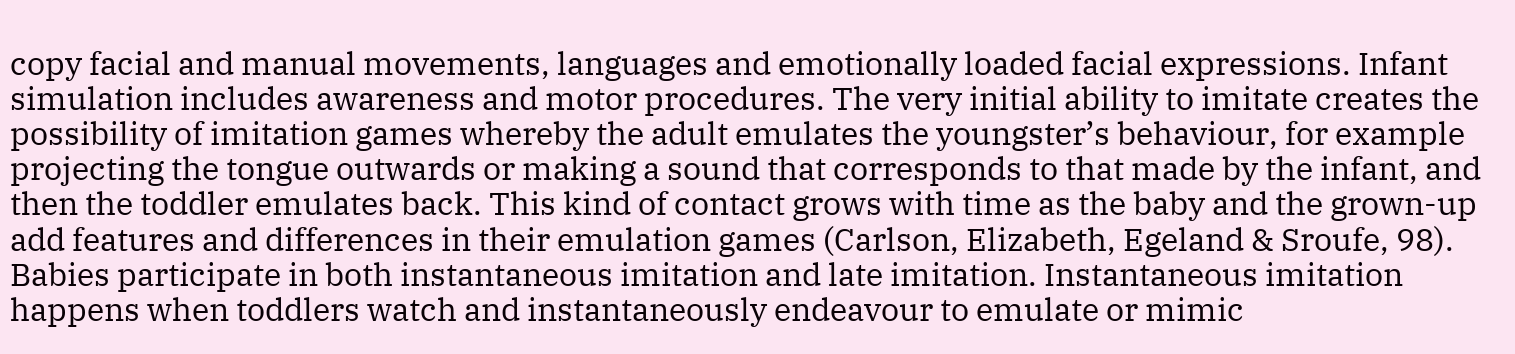copy facial and manual movements, languages and emotionally loaded facial expressions. Infant simulation includes awareness and motor procedures. The very initial ability to imitate creates the possibility of imitation games whereby the adult emulates the youngster’s behaviour, for example projecting the tongue outwards or making a sound that corresponds to that made by the infant, and then the toddler emulates back. This kind of contact grows with time as the baby and the grown-up add features and differences in their emulation games (Carlson, Elizabeth, Egeland & Sroufe, 98).
Babies participate in both instantaneous imitation and late imitation. Instantaneous imitation happens when toddlers watch and instantaneously endeavour to emulate or mimic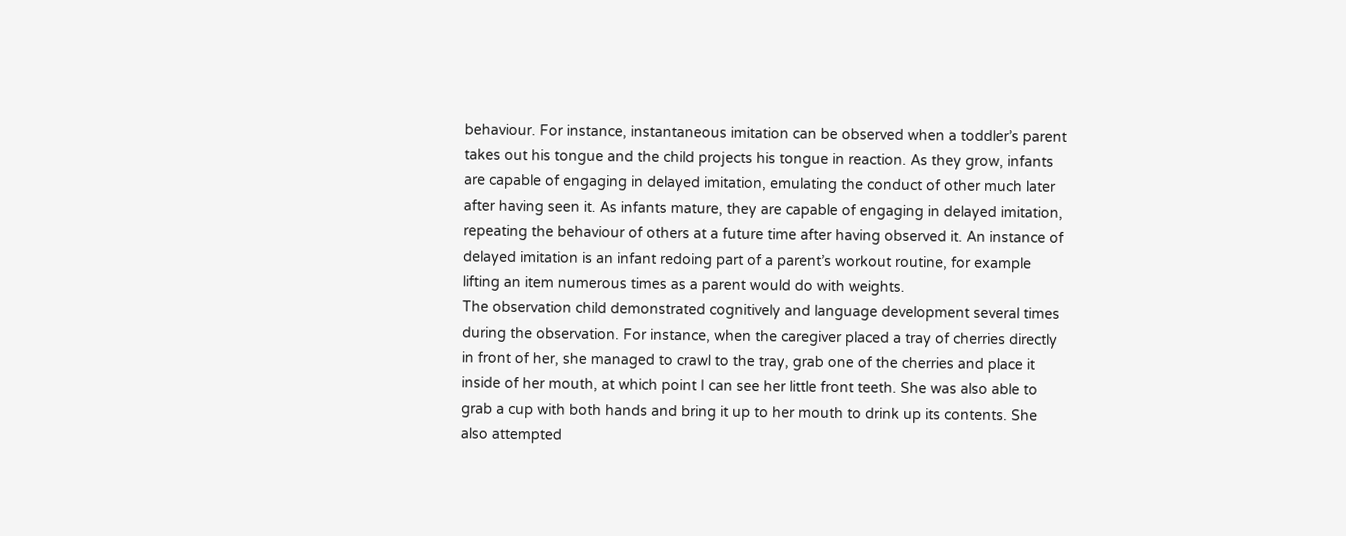behaviour. For instance, instantaneous imitation can be observed when a toddler’s parent takes out his tongue and the child projects his tongue in reaction. As they grow, infants are capable of engaging in delayed imitation, emulating the conduct of other much later after having seen it. As infants mature, they are capable of engaging in delayed imitation, repeating the behaviour of others at a future time after having observed it. An instance of delayed imitation is an infant redoing part of a parent’s workout routine, for example lifting an item numerous times as a parent would do with weights.
The observation child demonstrated cognitively and language development several times during the observation. For instance, when the caregiver placed a tray of cherries directly in front of her, she managed to crawl to the tray, grab one of the cherries and place it inside of her mouth, at which point I can see her little front teeth. She was also able to grab a cup with both hands and bring it up to her mouth to drink up its contents. She also attempted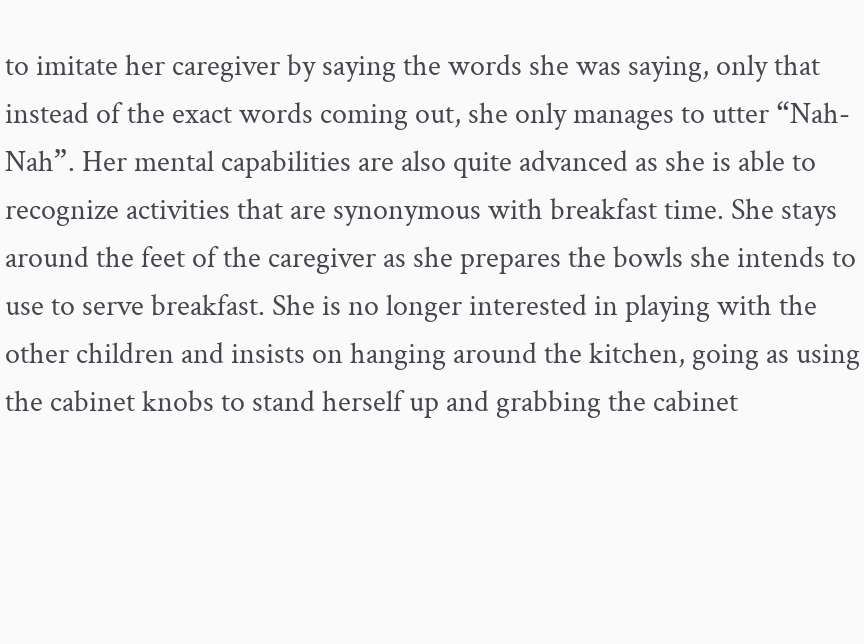to imitate her caregiver by saying the words she was saying, only that instead of the exact words coming out, she only manages to utter “Nah-Nah”. Her mental capabilities are also quite advanced as she is able to recognize activities that are synonymous with breakfast time. She stays around the feet of the caregiver as she prepares the bowls she intends to use to serve breakfast. She is no longer interested in playing with the other children and insists on hanging around the kitchen, going as using the cabinet knobs to stand herself up and grabbing the cabinet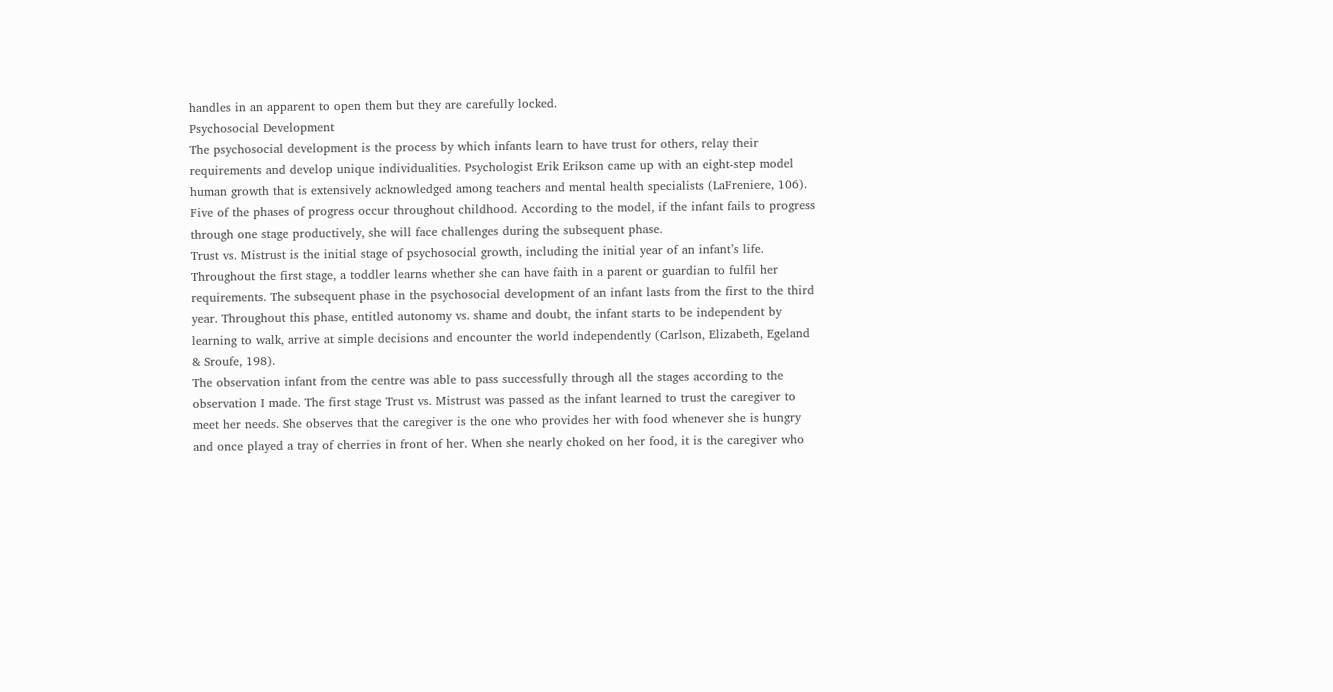handles in an apparent to open them but they are carefully locked.
Psychosocial Development
The psychosocial development is the process by which infants learn to have trust for others, relay their requirements and develop unique individualities. Psychologist Erik Erikson came up with an eight-step model human growth that is extensively acknowledged among teachers and mental health specialists (LaFreniere, 106). Five of the phases of progress occur throughout childhood. According to the model, if the infant fails to progress through one stage productively, she will face challenges during the subsequent phase.
Trust vs. Mistrust is the initial stage of psychosocial growth, including the initial year of an infant’s life. Throughout the first stage, a toddler learns whether she can have faith in a parent or guardian to fulfil her requirements. The subsequent phase in the psychosocial development of an infant lasts from the first to the third year. Throughout this phase, entitled autonomy vs. shame and doubt, the infant starts to be independent by learning to walk, arrive at simple decisions and encounter the world independently (Carlson, Elizabeth, Egeland & Sroufe, 198).
The observation infant from the centre was able to pass successfully through all the stages according to the observation I made. The first stage Trust vs. Mistrust was passed as the infant learned to trust the caregiver to meet her needs. She observes that the caregiver is the one who provides her with food whenever she is hungry and once played a tray of cherries in front of her. When she nearly choked on her food, it is the caregiver who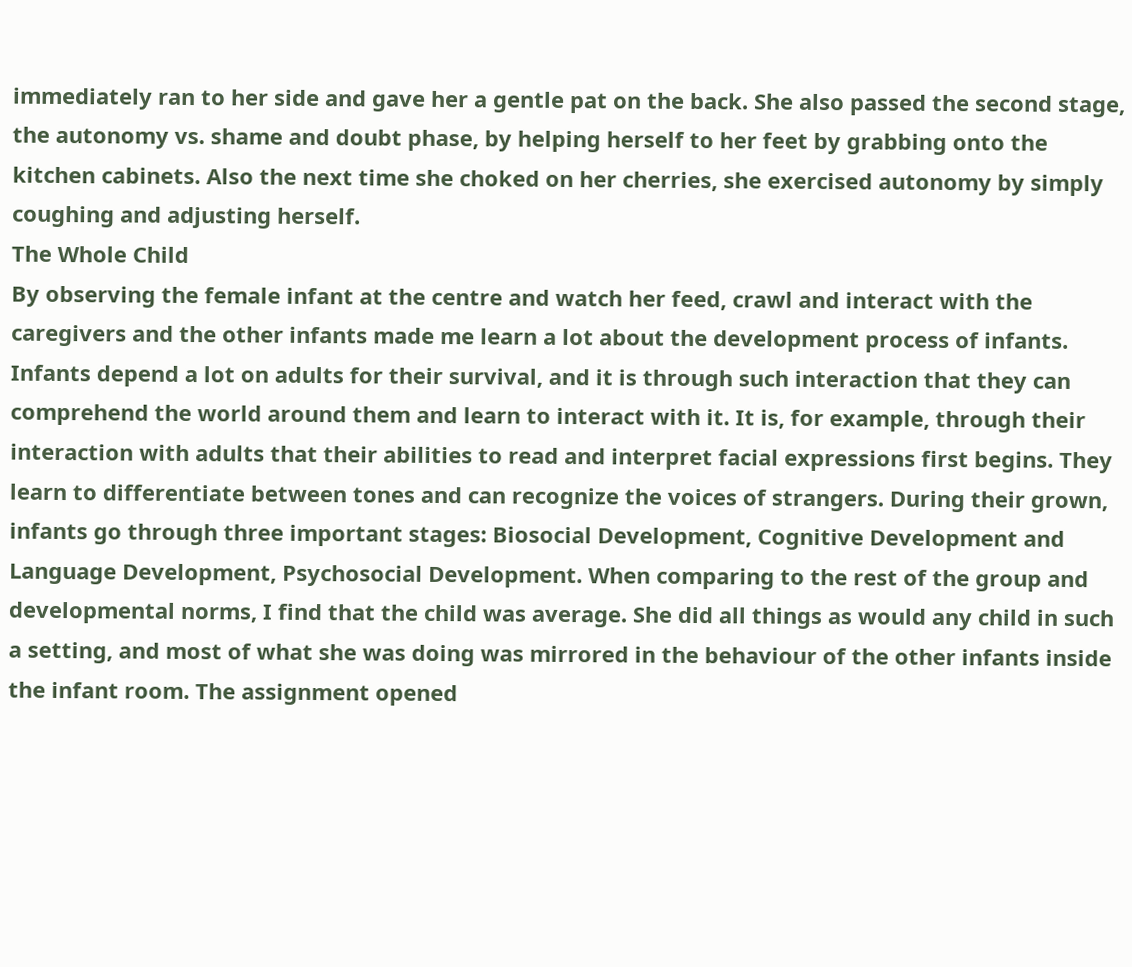immediately ran to her side and gave her a gentle pat on the back. She also passed the second stage, the autonomy vs. shame and doubt phase, by helping herself to her feet by grabbing onto the kitchen cabinets. Also the next time she choked on her cherries, she exercised autonomy by simply coughing and adjusting herself.
The Whole Child
By observing the female infant at the centre and watch her feed, crawl and interact with the caregivers and the other infants made me learn a lot about the development process of infants. Infants depend a lot on adults for their survival, and it is through such interaction that they can comprehend the world around them and learn to interact with it. It is, for example, through their interaction with adults that their abilities to read and interpret facial expressions first begins. They learn to differentiate between tones and can recognize the voices of strangers. During their grown, infants go through three important stages: Biosocial Development, Cognitive Development and Language Development, Psychosocial Development. When comparing to the rest of the group and developmental norms, I find that the child was average. She did all things as would any child in such a setting, and most of what she was doing was mirrored in the behaviour of the other infants inside the infant room. The assignment opened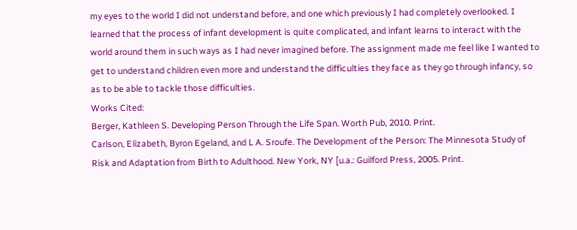my eyes to the world I did not understand before, and one which previously I had completely overlooked. I learned that the process of infant development is quite complicated, and infant learns to interact with the world around them in such ways as I had never imagined before. The assignment made me feel like I wanted to get to understand children even more and understand the difficulties they face as they go through infancy, so as to be able to tackle those difficulties.
Works Cited:
Berger, Kathleen S. Developing Person Through the Life Span. Worth Pub, 2010. Print.
Carlson, Elizabeth, Byron Egeland, and L A. Sroufe. The Development of the Person: The Minnesota Study of Risk and Adaptation from Birth to Adulthood. New York, NY [u.a.: Guilford Press, 2005. Print.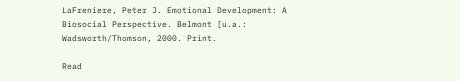LaFreniere, Peter J. Emotional Development: A Biosocial Perspective. Belmont [u.a.: Wadsworth/Thomson, 2000. Print.

Read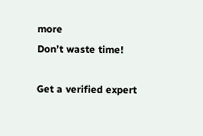more
Don’t waste time!

Get a verified expert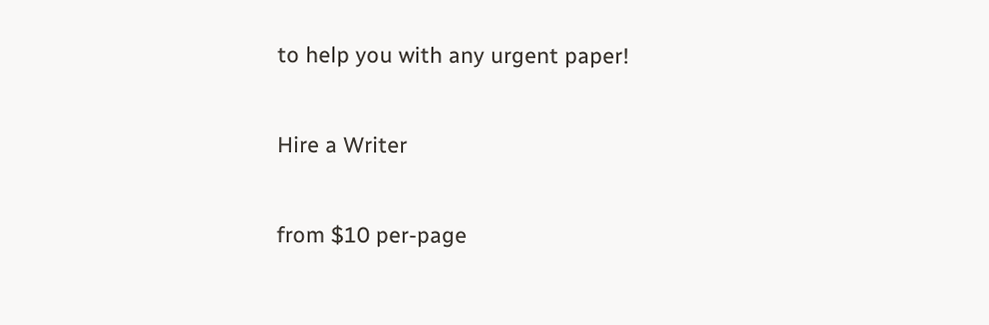to help you with any urgent paper!

Hire a Writer

from $10 per-page